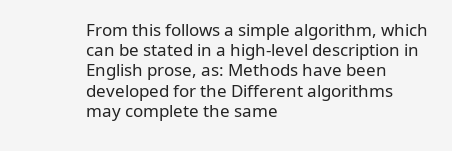From this follows a simple algorithm, which can be stated in a high-level description in English prose, as: Methods have been developed for the Different algorithms may complete the same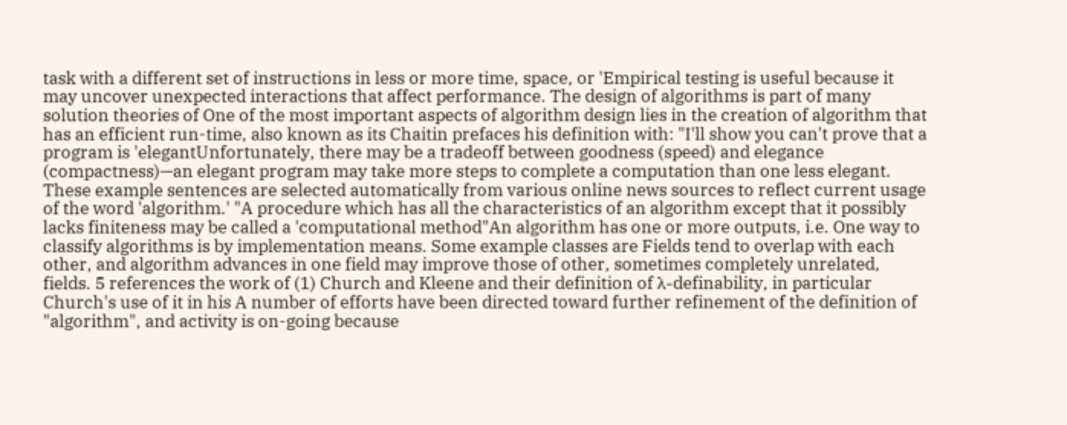task with a different set of instructions in less or more time, space, or 'Empirical testing is useful because it may uncover unexpected interactions that affect performance. The design of algorithms is part of many solution theories of One of the most important aspects of algorithm design lies in the creation of algorithm that has an efficient run-time, also known as its Chaitin prefaces his definition with: "I'll show you can't prove that a program is 'elegantUnfortunately, there may be a tradeoff between goodness (speed) and elegance (compactness)—an elegant program may take more steps to complete a computation than one less elegant. These example sentences are selected automatically from various online news sources to reflect current usage of the word 'algorithm.' "A procedure which has all the characteristics of an algorithm except that it possibly lacks finiteness may be called a 'computational method"An algorithm has one or more outputs, i.e. One way to classify algorithms is by implementation means. Some example classes are Fields tend to overlap with each other, and algorithm advances in one field may improve those of other, sometimes completely unrelated, fields. 5 references the work of (1) Church and Kleene and their definition of λ-definability, in particular Church's use of it in his A number of efforts have been directed toward further refinement of the definition of "algorithm", and activity is on-going because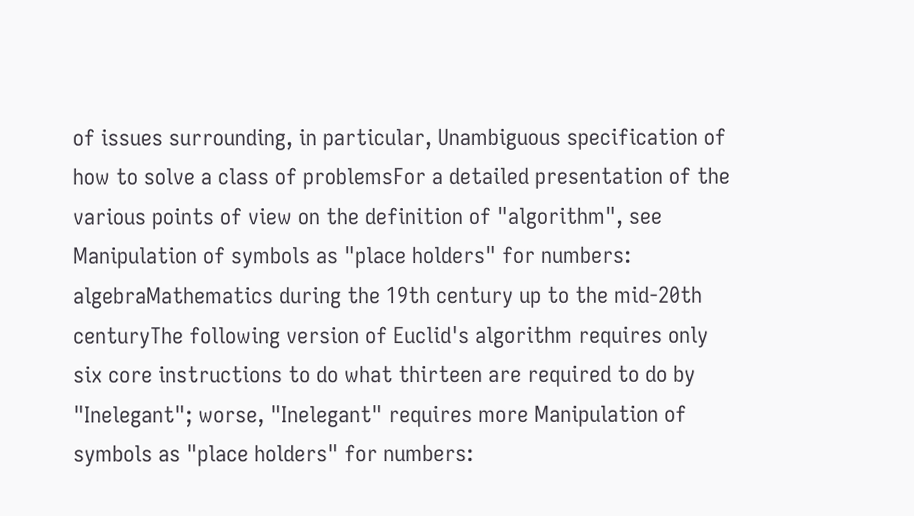of issues surrounding, in particular, Unambiguous specification of how to solve a class of problemsFor a detailed presentation of the various points of view on the definition of "algorithm", see Manipulation of symbols as "place holders" for numbers: algebraMathematics during the 19th century up to the mid-20th centuryThe following version of Euclid's algorithm requires only six core instructions to do what thirteen are required to do by "Inelegant"; worse, "Inelegant" requires more Manipulation of symbols as "place holders" for numbers: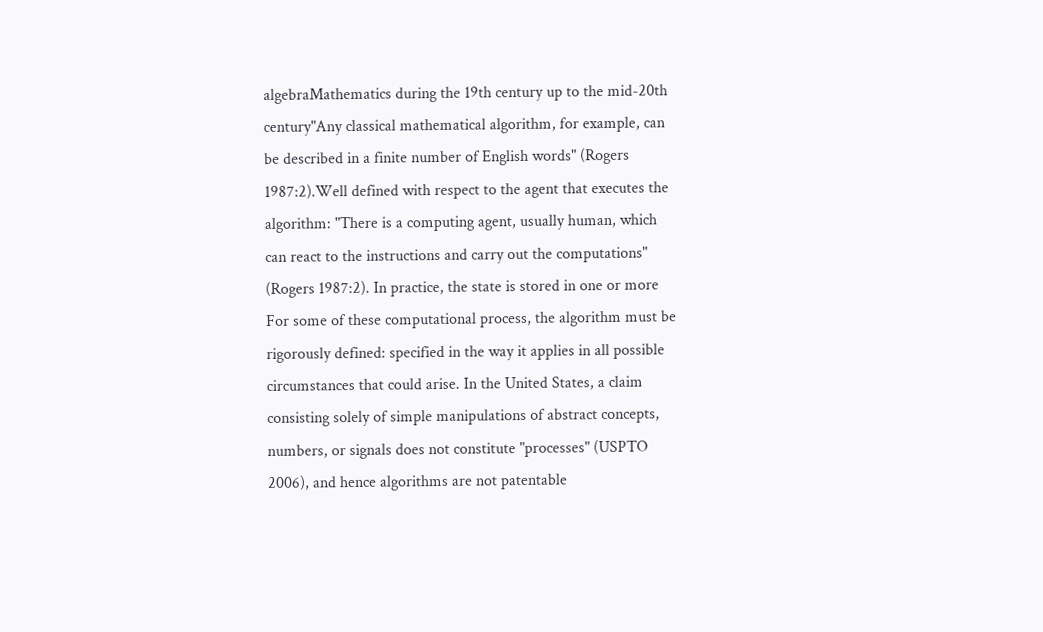algebraMathematics during the 19th century up to the mid-20th century"Any classical mathematical algorithm, for example, can be described in a finite number of English words" (Rogers 1987:2).Well defined with respect to the agent that executes the algorithm: "There is a computing agent, usually human, which can react to the instructions and carry out the computations" (Rogers 1987:2). In practice, the state is stored in one or more For some of these computational process, the algorithm must be rigorously defined: specified in the way it applies in all possible circumstances that could arise. In the United States, a claim consisting solely of simple manipulations of abstract concepts, numbers, or signals does not constitute "processes" (USPTO 2006), and hence algorithms are not patentable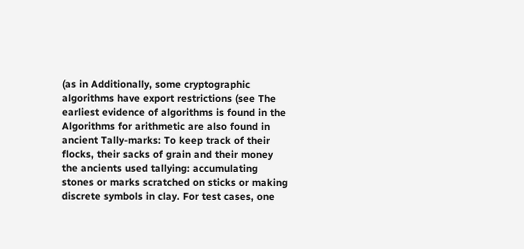(as in Additionally, some cryptographic algorithms have export restrictions (see The earliest evidence of algorithms is found in the Algorithms for arithmetic are also found in ancient Tally-marks: To keep track of their flocks, their sacks of grain and their money the ancients used tallying: accumulating stones or marks scratched on sticks or making discrete symbols in clay. For test cases, one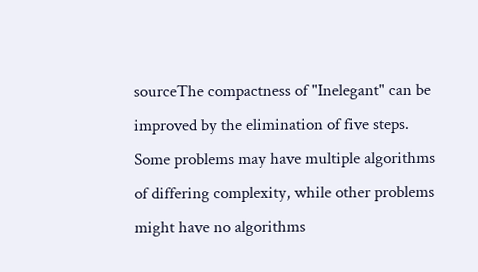sourceThe compactness of "Inelegant" can be improved by the elimination of five steps. Some problems may have multiple algorithms of differing complexity, while other problems might have no algorithms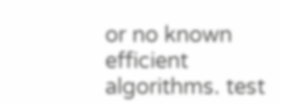or no known efficient algorithms. test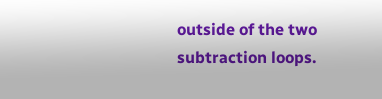outside of the two subtraction loops.